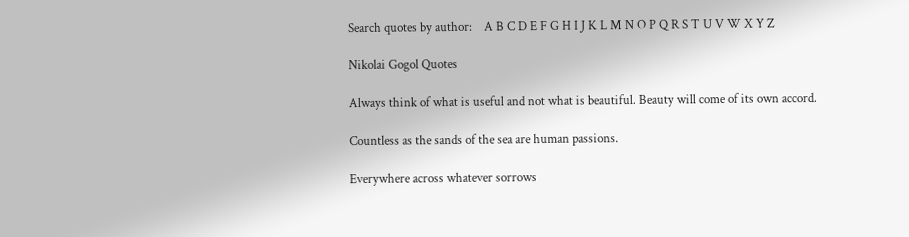Search quotes by author:    A B C D E F G H I J K L M N O P Q R S T U V W X Y Z

Nikolai Gogol Quotes

Always think of what is useful and not what is beautiful. Beauty will come of its own accord.

Countless as the sands of the sea are human passions.

Everywhere across whatever sorrows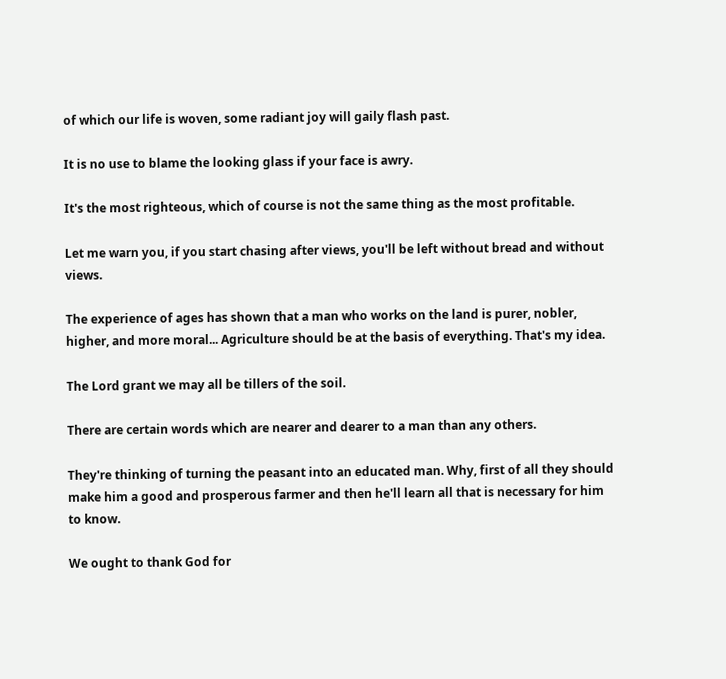of which our life is woven, some radiant joy will gaily flash past.

It is no use to blame the looking glass if your face is awry.

It's the most righteous, which of course is not the same thing as the most profitable.

Let me warn you, if you start chasing after views, you'll be left without bread and without views.

The experience of ages has shown that a man who works on the land is purer, nobler, higher, and more moral... Agriculture should be at the basis of everything. That's my idea.

The Lord grant we may all be tillers of the soil.

There are certain words which are nearer and dearer to a man than any others.

They're thinking of turning the peasant into an educated man. Why, first of all they should make him a good and prosperous farmer and then he'll learn all that is necessary for him to know.

We ought to thank God for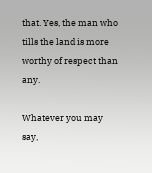that. Yes, the man who tills the land is more worthy of respect than any.

Whatever you may say,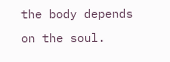the body depends on the soul.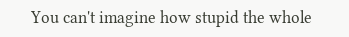You can't imagine how stupid the whole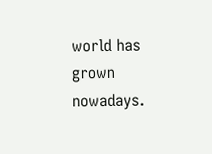world has grown nowadays.